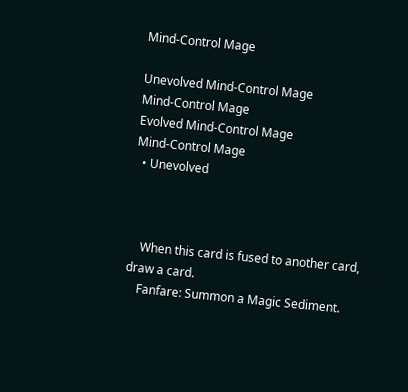Mind-Control Mage

Unevolved Mind-Control Mage
Mind-Control Mage
Evolved Mind-Control Mage
Mind-Control Mage
  • Unevolved



    When this card is fused to another card, draw a card.
    Fanfare: Summon a Magic Sediment.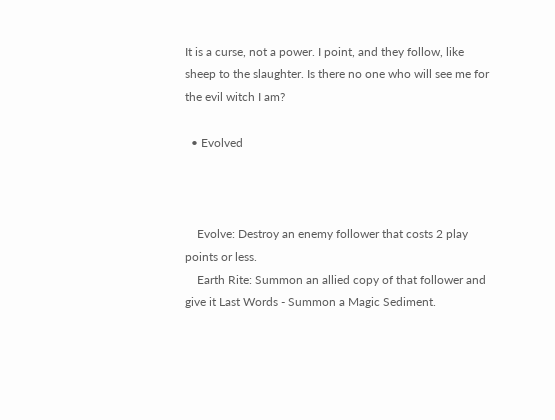It is a curse, not a power. I point, and they follow, like sheep to the slaughter. Is there no one who will see me for the evil witch I am?

  • Evolved



    Evolve: Destroy an enemy follower that costs 2 play points or less.
    Earth Rite: Summon an allied copy of that follower and give it Last Words - Summon a Magic Sediment.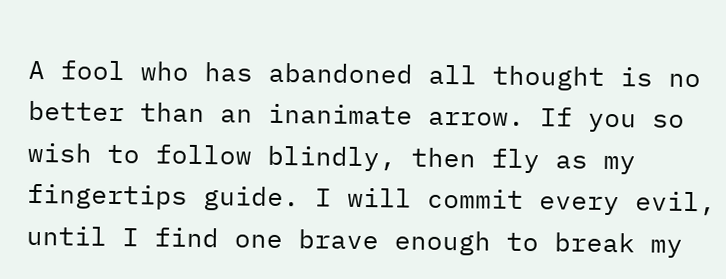A fool who has abandoned all thought is no better than an inanimate arrow. If you so wish to follow blindly, then fly as my fingertips guide. I will commit every evil, until I find one brave enough to break my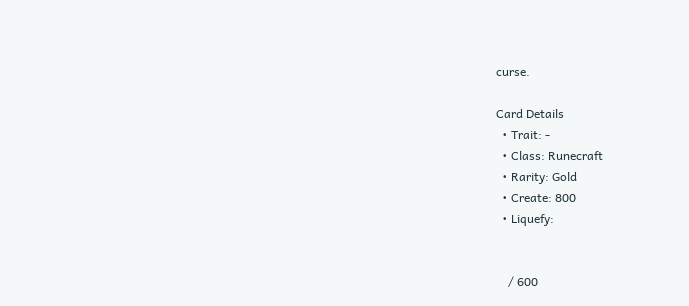curse.

Card Details
  • Trait: -
  • Class: Runecraft
  • Rarity: Gold
  • Create: 800
  • Liquefy:


    / 600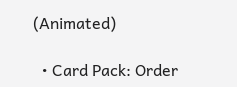(Animated)

  • Card Pack: Order